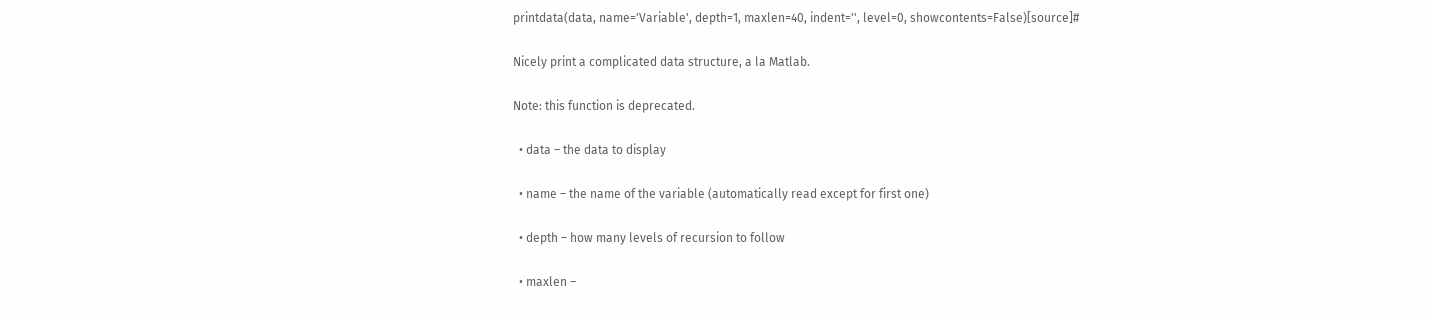printdata(data, name='Variable', depth=1, maxlen=40, indent='', level=0, showcontents=False)[source]#

Nicely print a complicated data structure, a la Matlab.

Note: this function is deprecated.

  • data – the data to display

  • name – the name of the variable (automatically read except for first one)

  • depth – how many levels of recursion to follow

  • maxlen –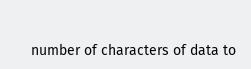number of characters of data to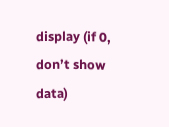display (if 0, don’t show data)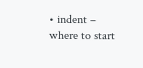• indent – where to start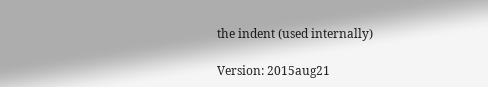the indent (used internally)

Version: 2015aug21